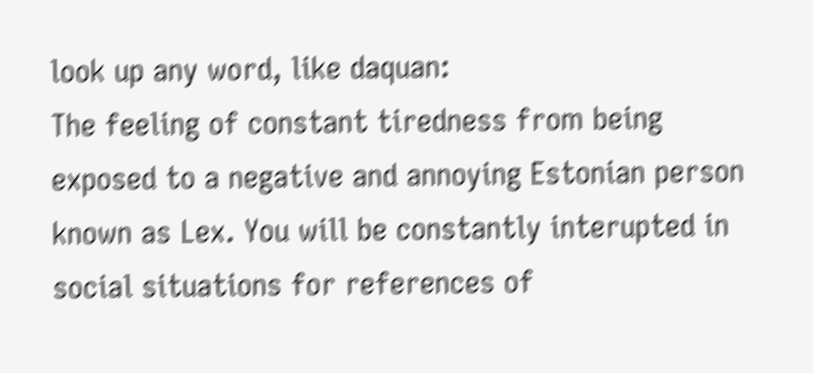look up any word, like daquan:
The feeling of constant tiredness from being exposed to a negative and annoying Estonian person known as Lex. You will be constantly interupted in social situations for references of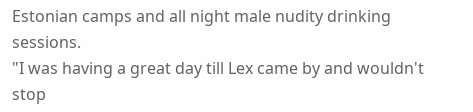Estonian camps and all night male nudity drinking sessions.
"I was having a great day till Lex came by and wouldn't stop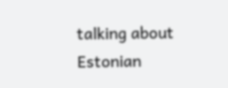talking about Estonian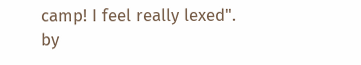camp! I feel really lexed".
by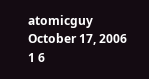atomicguy October 17, 2006
1 6